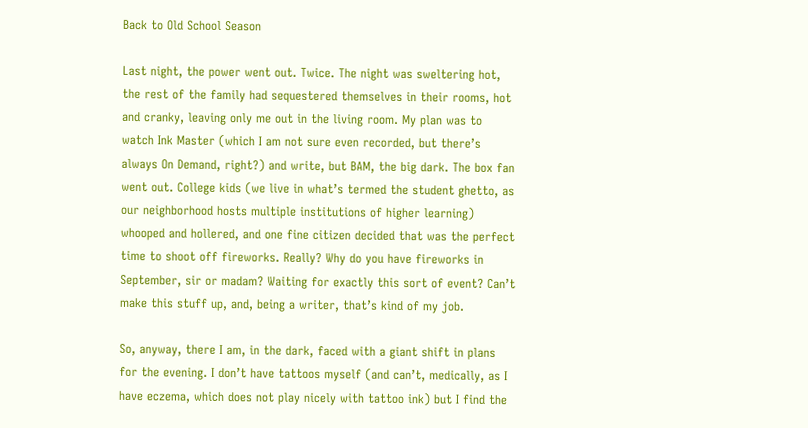Back to Old School Season

Last night, the power went out. Twice. The night was sweltering hot, the rest of the family had sequestered themselves in their rooms, hot and cranky, leaving only me out in the living room. My plan was to watch Ink Master (which I am not sure even recorded, but there’s always On Demand, right?) and write, but BAM, the big dark. The box fan went out. College kids (we live in what’s termed the student ghetto, as our neighborhood hosts multiple institutions of higher learning) whooped and hollered, and one fine citizen decided that was the perfect time to shoot off fireworks. Really? Why do you have fireworks in September, sir or madam? Waiting for exactly this sort of event? Can’t make this stuff up, and, being a writer, that’s kind of my job.

So, anyway, there I am, in the dark, faced with a giant shift in plans for the evening. I don’t have tattoos myself (and can’t, medically, as I have eczema, which does not play nicely with tattoo ink) but I find the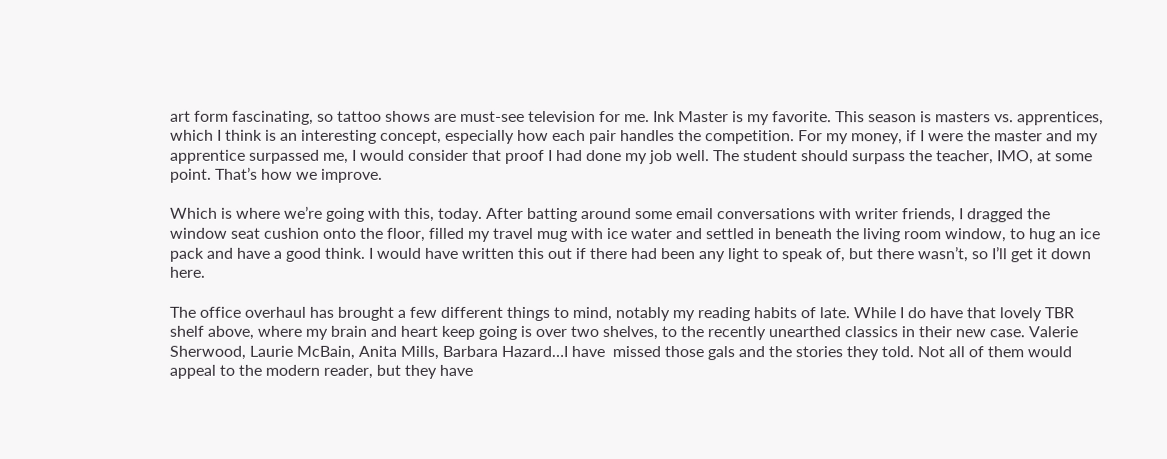art form fascinating, so tattoo shows are must-see television for me. Ink Master is my favorite. This season is masters vs. apprentices, which I think is an interesting concept, especially how each pair handles the competition. For my money, if I were the master and my apprentice surpassed me, I would consider that proof I had done my job well. The student should surpass the teacher, IMO, at some point. That’s how we improve.

Which is where we’re going with this, today. After batting around some email conversations with writer friends, I dragged the window seat cushion onto the floor, filled my travel mug with ice water and settled in beneath the living room window, to hug an ice pack and have a good think. I would have written this out if there had been any light to speak of, but there wasn’t, so I’ll get it down here.

The office overhaul has brought a few different things to mind, notably my reading habits of late. While I do have that lovely TBR shelf above, where my brain and heart keep going is over two shelves, to the recently unearthed classics in their new case. Valerie Sherwood, Laurie McBain, Anita Mills, Barbara Hazard…I have  missed those gals and the stories they told. Not all of them would appeal to the modern reader, but they have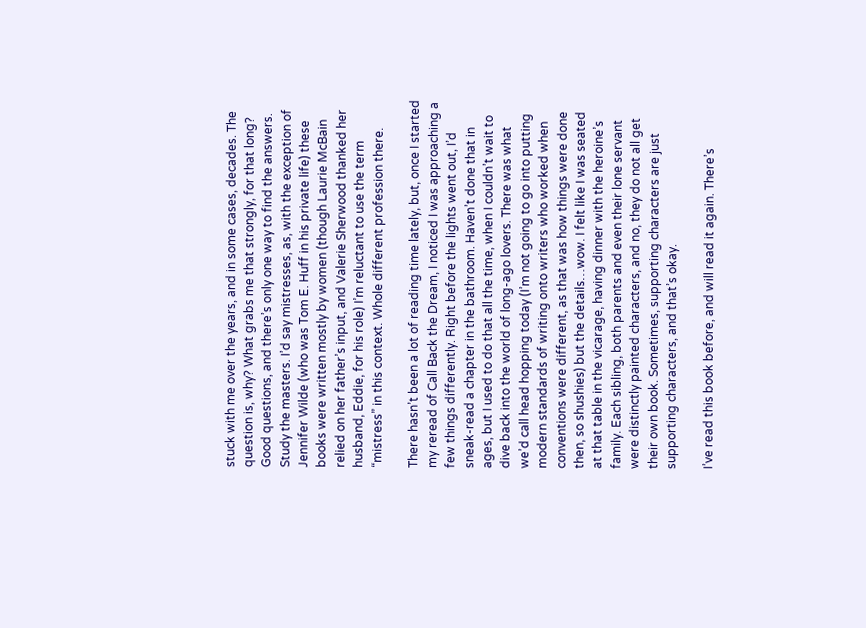stuck with me over the years, and in some cases, decades. The question is, why? What grabs me that strongly, for that long? Good questions, and there’s only one way to find the answers. Study the masters. I’d say mistresses, as, with the exception of Jennifer Wilde (who was Tom E. Huff in his private life) these books were written mostly by women (though Laurie McBain relied on her father’s input, and Valerie Sherwood thanked her husband, Eddie, for his role) I’m reluctant to use the term “mistress” in this context. Whole different profession there.

There hasn’t been a lot of reading time lately, but, once I started my reread of Call Back the Dream, I noticed I was approaching a few things differently. Right before the lights went out, I’d sneak-read a chapter in the bathroom. Haven’t done that in ages, but I used to do that all the time, when I couldn’t wait to dive back into the world of long-ago lovers. There was what we’d call head hopping today (I’m not going to go into putting modern standards of writing onto writers who worked when conventions were different, as that was how things were done then, so shushies) but the details…wow. I felt like I was seated at that table in the vicarage, having dinner with the heroine’s family. Each sibling, both parents and even their lone servant were distinctly painted characters, and no, they do not all get their own book. Sometimes, supporting characters are just supporting characters, and that’s okay.

I’ve read this book before, and will read it again. There’s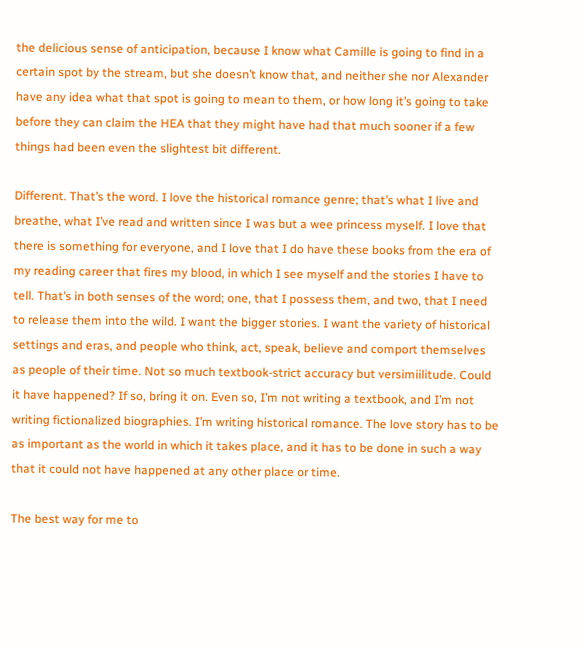the delicious sense of anticipation, because I know what Camille is going to find in a certain spot by the stream, but she doesn’t know that, and neither she nor Alexander have any idea what that spot is going to mean to them, or how long it’s going to take before they can claim the HEA that they might have had that much sooner if a few things had been even the slightest bit different.

Different. That’s the word. I love the historical romance genre; that’s what I live and breathe, what I’ve read and written since I was but a wee princess myself. I love that there is something for everyone, and I love that I do have these books from the era of my reading career that fires my blood, in which I see myself and the stories I have to tell. That’s in both senses of the word; one, that I possess them, and two, that I need to release them into the wild. I want the bigger stories. I want the variety of historical settings and eras, and people who think, act, speak, believe and comport themselves as people of their time. Not so much textbook-strict accuracy but versimiilitude. Could it have happened? If so, bring it on. Even so, I’m not writing a textbook, and I’m not writing fictionalized biographies. I’m writing historical romance. The love story has to be as important as the world in which it takes place, and it has to be done in such a way that it could not have happened at any other place or time.

The best way for me to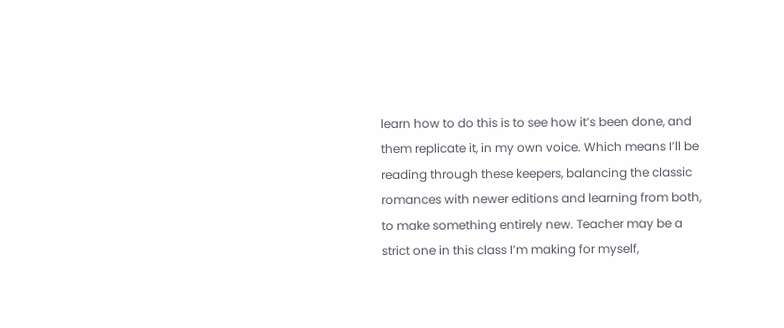learn how to do this is to see how it’s been done, and them replicate it, in my own voice. Which means I’ll be reading through these keepers, balancing the classic romances with newer editions and learning from both, to make something entirely new. Teacher may be a strict one in this class I’m making for myself,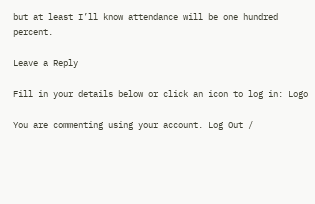but at least I’ll know attendance will be one hundred percent.

Leave a Reply

Fill in your details below or click an icon to log in: Logo

You are commenting using your account. Log Out /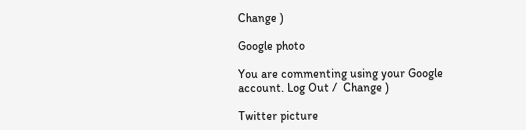Change )

Google photo

You are commenting using your Google account. Log Out /  Change )

Twitter picture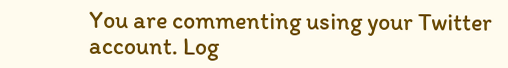You are commenting using your Twitter account. Log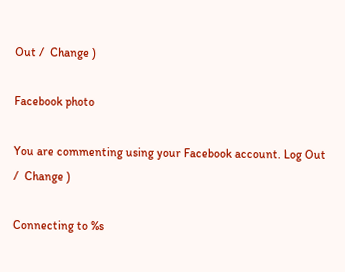Out /  Change )

Facebook photo

You are commenting using your Facebook account. Log Out /  Change )

Connecting to %s